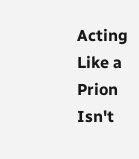Acting Like a Prion Isn't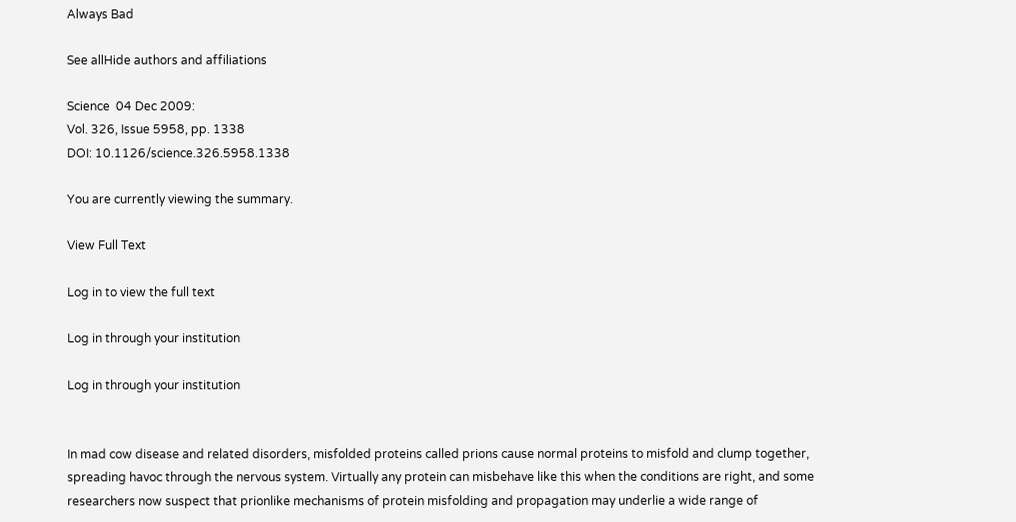Always Bad

See allHide authors and affiliations

Science  04 Dec 2009:
Vol. 326, Issue 5958, pp. 1338
DOI: 10.1126/science.326.5958.1338

You are currently viewing the summary.

View Full Text

Log in to view the full text

Log in through your institution

Log in through your institution


In mad cow disease and related disorders, misfolded proteins called prions cause normal proteins to misfold and clump together, spreading havoc through the nervous system. Virtually any protein can misbehave like this when the conditions are right, and some researchers now suspect that prionlike mechanisms of protein misfolding and propagation may underlie a wide range of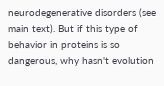neurodegenerative disorders (see main text). But if this type of behavior in proteins is so dangerous, why hasn't evolution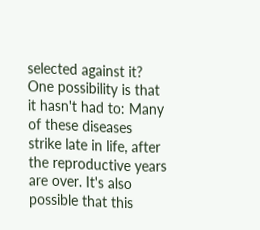selected against it? One possibility is that it hasn't had to: Many of these diseases strike late in life, after the reproductive years are over. It's also possible that this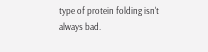type of protein folding isn't always bad.